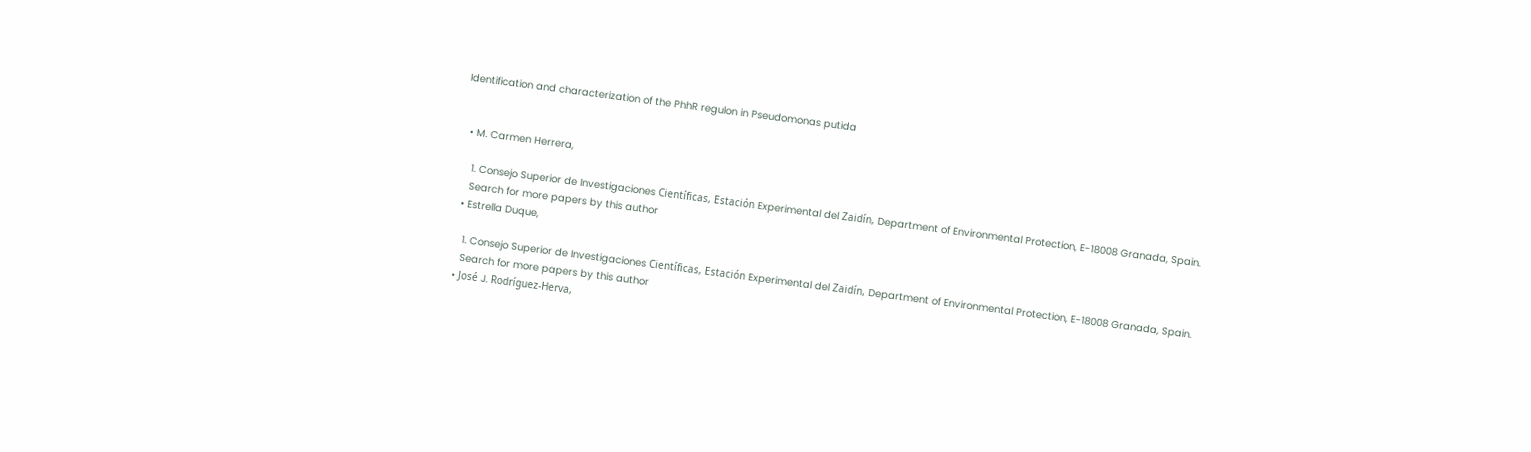Identification and characterization of the PhhR regulon in Pseudomonas putida


  • M. Carmen Herrera,

    1. Consejo Superior de Investigaciones Científicas, Estación Experimental del Zaidín, Department of Environmental Protection, E-18008 Granada, Spain.
    Search for more papers by this author
  • Estrella Duque,

    1. Consejo Superior de Investigaciones Científicas, Estación Experimental del Zaidín, Department of Environmental Protection, E-18008 Granada, Spain.
    Search for more papers by this author
  • José J. Rodríguez-Herva,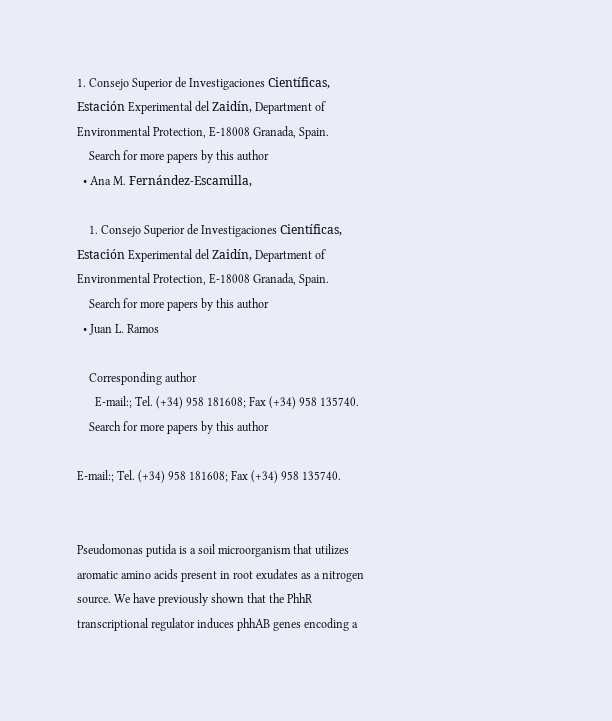1. Consejo Superior de Investigaciones Científicas, Estación Experimental del Zaidín, Department of Environmental Protection, E-18008 Granada, Spain.
    Search for more papers by this author
  • Ana M. Fernández-Escamilla,

    1. Consejo Superior de Investigaciones Científicas, Estación Experimental del Zaidín, Department of Environmental Protection, E-18008 Granada, Spain.
    Search for more papers by this author
  • Juan L. Ramos

    Corresponding author
      E-mail:; Tel. (+34) 958 181608; Fax (+34) 958 135740.
    Search for more papers by this author

E-mail:; Tel. (+34) 958 181608; Fax (+34) 958 135740.


Pseudomonas putida is a soil microorganism that utilizes aromatic amino acids present in root exudates as a nitrogen source. We have previously shown that the PhhR transcriptional regulator induces phhAB genes encoding a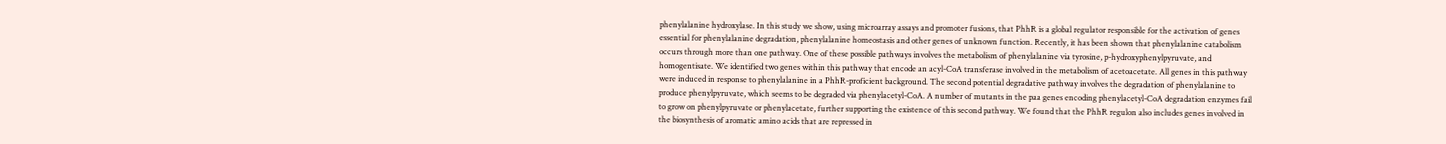phenylalanine hydroxylase. In this study we show, using microarray assays and promoter fusions, that PhhR is a global regulator responsible for the activation of genes essential for phenylalanine degradation, phenylalanine homeostasis and other genes of unknown function. Recently, it has been shown that phenylalanine catabolism occurs through more than one pathway. One of these possible pathways involves the metabolism of phenylalanine via tyrosine, p-hydroxyphenylpyruvate, and homogentisate. We identified two genes within this pathway that encode an acyl-CoA transferase involved in the metabolism of acetoacetate. All genes in this pathway were induced in response to phenylalanine in a PhhR-proficient background. The second potential degradative pathway involves the degradation of phenylalanine to produce phenylpyruvate, which seems to be degraded via phenylacetyl-CoA. A number of mutants in the paa genes encoding phenylacetyl-CoA degradation enzymes fail to grow on phenylpyruvate or phenylacetate, further supporting the existence of this second pathway. We found that the PhhR regulon also includes genes involved in the biosynthesis of aromatic amino acids that are repressed in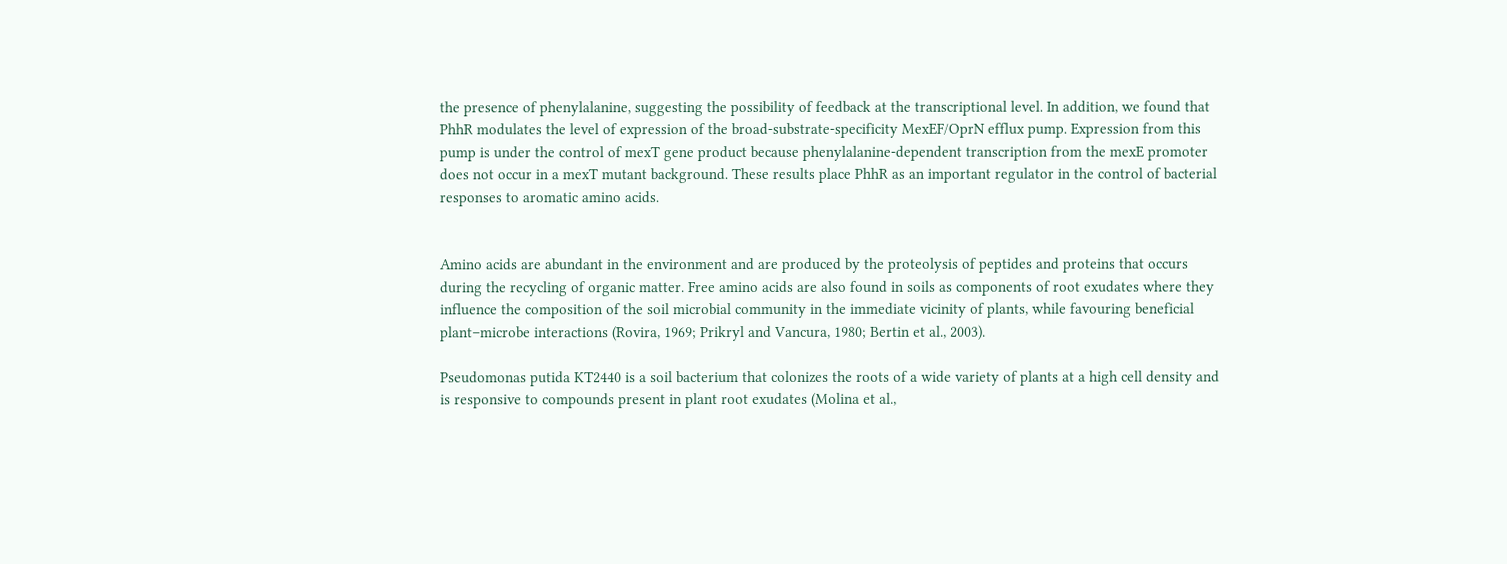the presence of phenylalanine, suggesting the possibility of feedback at the transcriptional level. In addition, we found that PhhR modulates the level of expression of the broad-substrate-specificity MexEF/OprN efflux pump. Expression from this pump is under the control of mexT gene product because phenylalanine-dependent transcription from the mexE promoter does not occur in a mexT mutant background. These results place PhhR as an important regulator in the control of bacterial responses to aromatic amino acids.


Amino acids are abundant in the environment and are produced by the proteolysis of peptides and proteins that occurs during the recycling of organic matter. Free amino acids are also found in soils as components of root exudates where they influence the composition of the soil microbial community in the immediate vicinity of plants, while favouring beneficial plant–microbe interactions (Rovira, 1969; Prikryl and Vancura, 1980; Bertin et al., 2003).

Pseudomonas putida KT2440 is a soil bacterium that colonizes the roots of a wide variety of plants at a high cell density and is responsive to compounds present in plant root exudates (Molina et al.,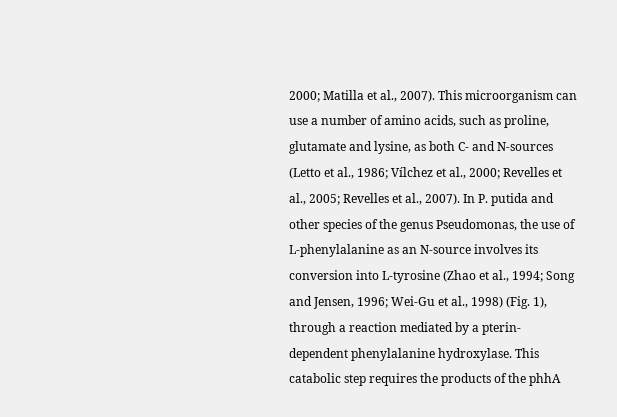2000; Matilla et al., 2007). This microorganism can use a number of amino acids, such as proline, glutamate and lysine, as both C- and N-sources (Letto et al., 1986; Vílchez et al., 2000; Revelles et al., 2005; Revelles et al., 2007). In P. putida and other species of the genus Pseudomonas, the use of L-phenylalanine as an N-source involves its conversion into L-tyrosine (Zhao et al., 1994; Song and Jensen, 1996; Wei-Gu et al., 1998) (Fig. 1), through a reaction mediated by a pterin-dependent phenylalanine hydroxylase. This catabolic step requires the products of the phhA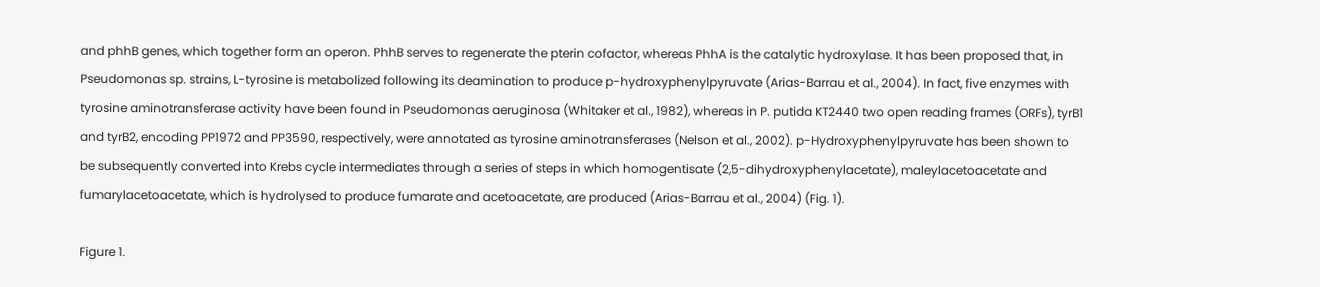and phhB genes, which together form an operon. PhhB serves to regenerate the pterin cofactor, whereas PhhA is the catalytic hydroxylase. It has been proposed that, in Pseudomonas sp. strains, L-tyrosine is metabolized following its deamination to produce p-hydroxyphenylpyruvate (Arias-Barrau et al., 2004). In fact, five enzymes with tyrosine aminotransferase activity have been found in Pseudomonas aeruginosa (Whitaker et al., 1982), whereas in P. putida KT2440 two open reading frames (ORFs), tyrB1 and tyrB2, encoding PP1972 and PP3590, respectively, were annotated as tyrosine aminotransferases (Nelson et al., 2002). p-Hydroxyphenylpyruvate has been shown to be subsequently converted into Krebs cycle intermediates through a series of steps in which homogentisate (2,5-dihydroxyphenylacetate), maleylacetoacetate and fumarylacetoacetate, which is hydrolysed to produce fumarate and acetoacetate, are produced (Arias-Barrau et al., 2004) (Fig. 1).

Figure 1.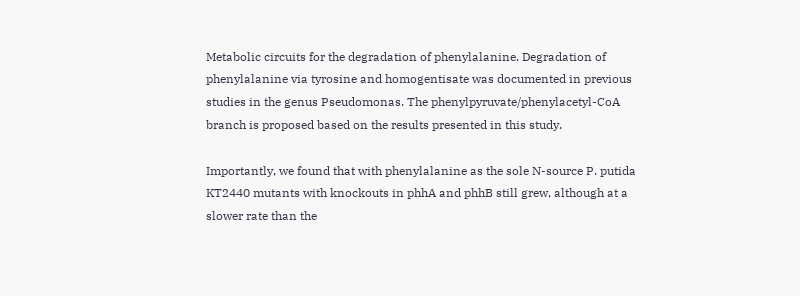Metabolic circuits for the degradation of phenylalanine. Degradation of phenylalanine via tyrosine and homogentisate was documented in previous studies in the genus Pseudomonas. The phenylpyruvate/phenylacetyl-CoA branch is proposed based on the results presented in this study.

Importantly, we found that with phenylalanine as the sole N-source P. putida KT2440 mutants with knockouts in phhA and phhB still grew, although at a slower rate than the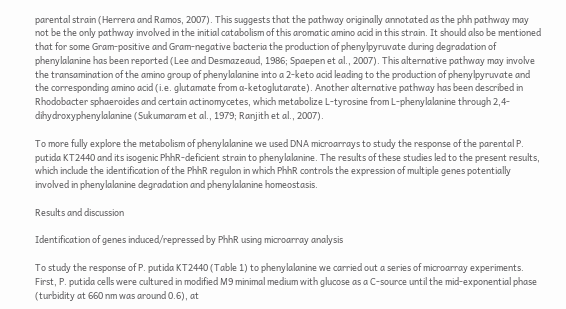parental strain (Herrera and Ramos, 2007). This suggests that the pathway originally annotated as the phh pathway may not be the only pathway involved in the initial catabolism of this aromatic amino acid in this strain. It should also be mentioned that for some Gram-positive and Gram-negative bacteria the production of phenylpyruvate during degradation of phenylalanine has been reported (Lee and Desmazeaud, 1986; Spaepen et al., 2007). This alternative pathway may involve the transamination of the amino group of phenylalanine into a 2-keto acid leading to the production of phenylpyruvate and the corresponding amino acid (i.e. glutamate from α-ketoglutarate). Another alternative pathway has been described in Rhodobacter sphaeroides and certain actinomycetes, which metabolize L-tyrosine from L-phenylalanine through 2,4-dihydroxyphenylalanine (Sukumaram et al., 1979; Ranjith et al., 2007).

To more fully explore the metabolism of phenylalanine we used DNA microarrays to study the response of the parental P. putida KT2440 and its isogenic PhhR-deficient strain to phenylalanine. The results of these studies led to the present results, which include the identification of the PhhR regulon in which PhhR controls the expression of multiple genes potentially involved in phenylalanine degradation and phenylalanine homeostasis.

Results and discussion

Identification of genes induced/repressed by PhhR using microarray analysis

To study the response of P. putida KT2440 (Table 1) to phenylalanine we carried out a series of microarray experiments. First, P. putida cells were cultured in modified M9 minimal medium with glucose as a C-source until the mid-exponential phase (turbidity at 660 nm was around 0.6), at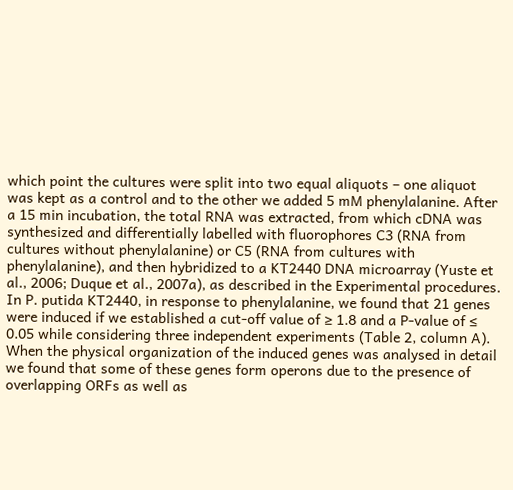which point the cultures were split into two equal aliquots – one aliquot was kept as a control and to the other we added 5 mM phenylalanine. After a 15 min incubation, the total RNA was extracted, from which cDNA was synthesized and differentially labelled with fluorophores C3 (RNA from cultures without phenylalanine) or C5 (RNA from cultures with phenylalanine), and then hybridized to a KT2440 DNA microarray (Yuste et al., 2006; Duque et al., 2007a), as described in the Experimental procedures. In P. putida KT2440, in response to phenylalanine, we found that 21 genes were induced if we established a cut-off value of ≥ 1.8 and a P-value of ≤ 0.05 while considering three independent experiments (Table 2, column A). When the physical organization of the induced genes was analysed in detail we found that some of these genes form operons due to the presence of overlapping ORFs as well as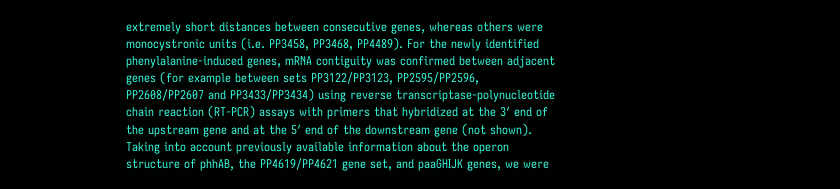extremely short distances between consecutive genes, whereas others were monocystronic units (i.e. PP3458, PP3468, PP4489). For the newly identified phenylalanine-induced genes, mRNA contiguity was confirmed between adjacent genes (for example between sets PP3122/PP3123, PP2595/PP2596, PP2608/PP2607 and PP3433/PP3434) using reverse transcriptase-polynucleotide chain reaction (RT-PCR) assays with primers that hybridized at the 3′ end of the upstream gene and at the 5′ end of the downstream gene (not shown). Taking into account previously available information about the operon structure of phhAB, the PP4619/PP4621 gene set, and paaGHIJK genes, we were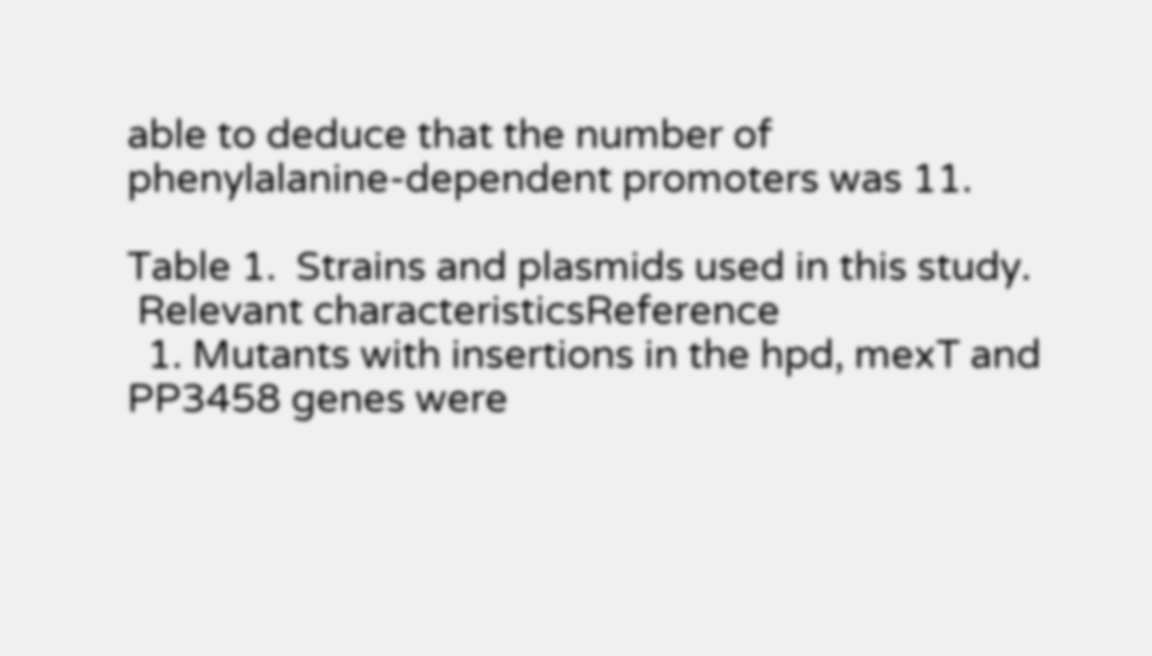able to deduce that the number of phenylalanine-dependent promoters was 11.

Table 1.  Strains and plasmids used in this study.
 Relevant characteristicsReference
  1. Mutants with insertions in the hpd, mexT and PP3458 genes were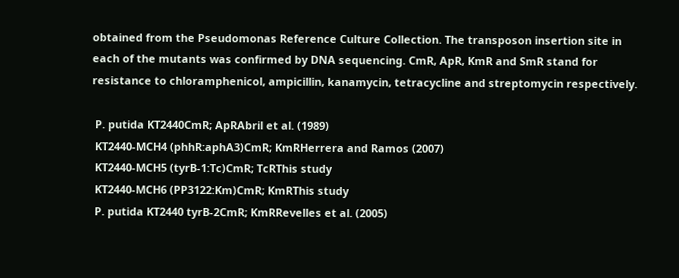obtained from the Pseudomonas Reference Culture Collection. The transposon insertion site in each of the mutants was confirmed by DNA sequencing. CmR, ApR, KmR and SmR stand for resistance to chloramphenicol, ampicillin, kanamycin, tetracycline and streptomycin respectively.

 P. putida KT2440CmR; ApRAbril et al. (1989)
 KT2440-MCH4 (phhR:aphA3)CmR; KmRHerrera and Ramos (2007)
 KT2440-MCH5 (tyrB-1:Tc)CmR; TcRThis study
 KT2440-MCH6 (PP3122:Km)CmR; KmRThis study
 P. putida KT2440 tyrB-2CmR; KmRRevelles et al. (2005)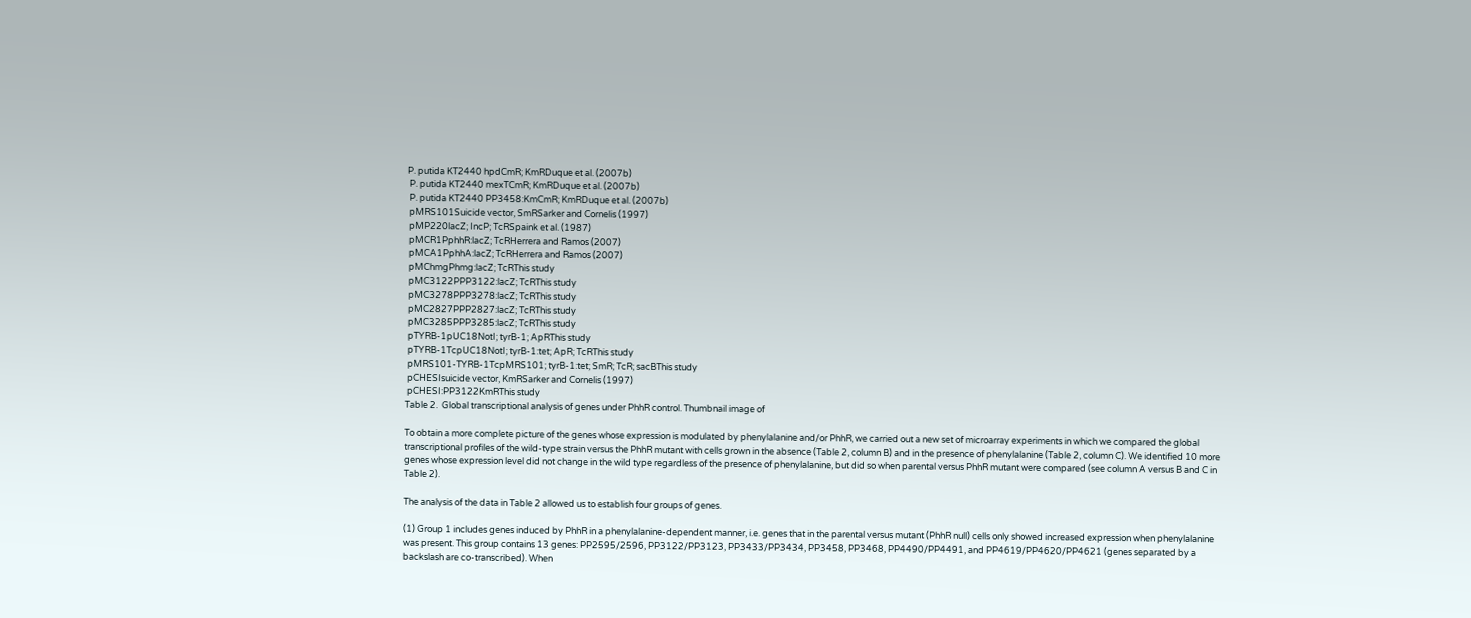P. putida KT2440 hpdCmR; KmRDuque et al. (2007b)
 P. putida KT2440 mexTCmR; KmRDuque et al. (2007b)
 P. putida KT2440 PP3458:KmCmR; KmRDuque et al. (2007b)
 pMRS101Suicide vector, SmRSarker and Cornelis (1997)
 pMP220lacZ; IncP; TcRSpaink et al. (1987)
 pMCR1PphhR:lacZ; TcRHerrera and Ramos (2007)
 pMCA1PphhA:lacZ; TcRHerrera and Ramos (2007)
 pMChmgPhmg:lacZ; TcRThis study
 pMC3122PPP3122:lacZ; TcRThis study
 pMC3278PPP3278:lacZ; TcRThis study
 pMC2827PPP2827:lacZ; TcRThis study
 pMC3285PPP3285:lacZ; TcRThis study
 pTYRB-1pUC18NotI; tyrB-1; ApRThis study
 pTYRB-1TcpUC18NotI; tyrB-1:tet; ApR; TcRThis study
 pMRS101-TYRB-1TcpMRS101; tyrB-1:tet; SmR; TcR; sacBThis study
 pCHESIsuicide vector, KmRSarker and Cornelis (1997)
 pCHESI:PP3122KmRThis study
Table 2.  Global transcriptional analysis of genes under PhhR control. Thumbnail image of

To obtain a more complete picture of the genes whose expression is modulated by phenylalanine and/or PhhR, we carried out a new set of microarray experiments in which we compared the global transcriptional profiles of the wild-type strain versus the PhhR mutant with cells grown in the absence (Table 2, column B) and in the presence of phenylalanine (Table 2, column C). We identified 10 more genes whose expression level did not change in the wild type regardless of the presence of phenylalanine, but did so when parental versus PhhR mutant were compared (see column A versus B and C in Table 2).

The analysis of the data in Table 2 allowed us to establish four groups of genes.

(1) Group 1 includes genes induced by PhhR in a phenylalanine-dependent manner, i.e. genes that in the parental versus mutant (PhhR null) cells only showed increased expression when phenylalanine was present. This group contains 13 genes: PP2595/2596, PP3122/PP3123, PP3433/PP3434, PP3458, PP3468, PP4490/PP4491, and PP4619/PP4620/PP4621 (genes separated by a backslash are co-transcribed). When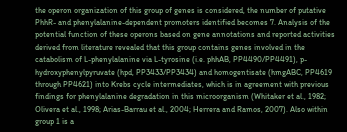the operon organization of this group of genes is considered, the number of putative PhhR- and phenylalanine-dependent promoters identified becomes 7. Analysis of the potential function of these operons based on gene annotations and reported activities derived from literature revealed that this group contains genes involved in the catabolism of L-phenylalanine via L-tyrosine (i.e. phhAB, PP4490/PP4491), p-hydroxyphenylpyruvate (hpd, PP3433/PP3434) and homogentisate (hmgABC, PP4619 through PP4621) into Krebs cycle intermediates, which is in agreement with previous findings for phenylalanine degradation in this microorganism (Whitaker et al., 1982; Olivera et al., 1998; Arias-Barrau et al., 2004; Herrera and Ramos, 2007). Also within group 1 is a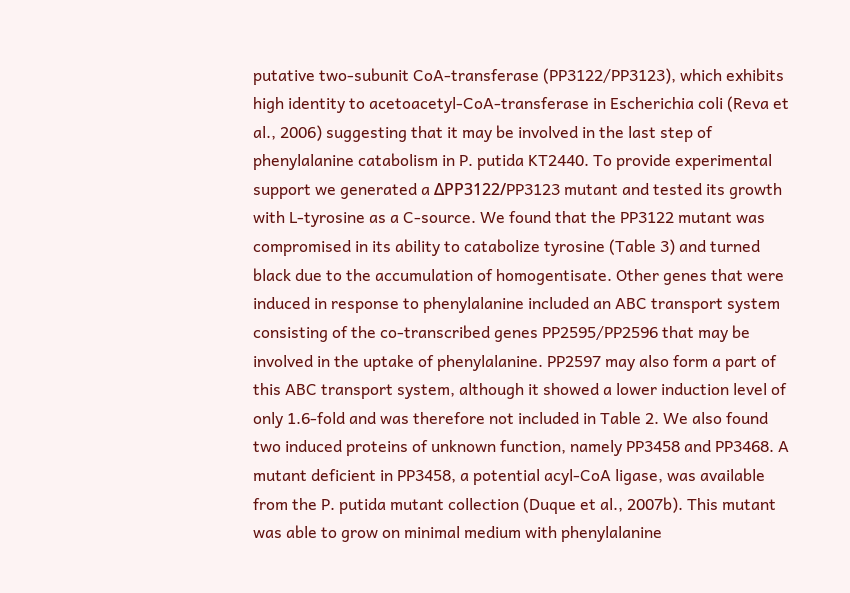putative two-subunit CoA-transferase (PP3122/PP3123), which exhibits high identity to acetoacetyl-CoA-transferase in Escherichia coli (Reva et al., 2006) suggesting that it may be involved in the last step of phenylalanine catabolism in P. putida KT2440. To provide experimental support we generated a ΔPP3122/PP3123 mutant and tested its growth with L-tyrosine as a C-source. We found that the PP3122 mutant was compromised in its ability to catabolize tyrosine (Table 3) and turned black due to the accumulation of homogentisate. Other genes that were induced in response to phenylalanine included an ABC transport system consisting of the co-transcribed genes PP2595/PP2596 that may be involved in the uptake of phenylalanine. PP2597 may also form a part of this ABC transport system, although it showed a lower induction level of only 1.6-fold and was therefore not included in Table 2. We also found two induced proteins of unknown function, namely PP3458 and PP3468. A mutant deficient in PP3458, a potential acyl-CoA ligase, was available from the P. putida mutant collection (Duque et al., 2007b). This mutant was able to grow on minimal medium with phenylalanine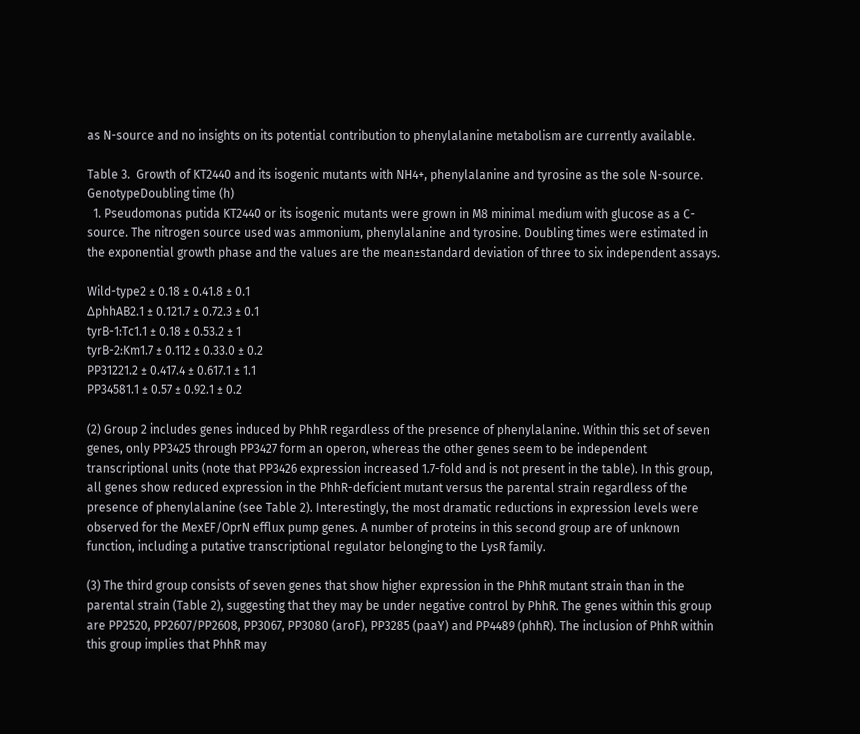as N-source and no insights on its potential contribution to phenylalanine metabolism are currently available.

Table 3.  Growth of KT2440 and its isogenic mutants with NH4+, phenylalanine and tyrosine as the sole N-source.
GenotypeDoubling time (h)
  1. Pseudomonas putida KT2440 or its isogenic mutants were grown in M8 minimal medium with glucose as a C-source. The nitrogen source used was ammonium, phenylalanine and tyrosine. Doubling times were estimated in the exponential growth phase and the values are the mean±standard deviation of three to six independent assays.

Wild-type2 ± 0.18 ± 0.41.8 ± 0.1
ΔphhAB2.1 ± 0.121.7 ± 0.72.3 ± 0.1
tyrB-1:Tc1.1 ± 0.18 ± 0.53.2 ± 1
tyrB-2:Km1.7 ± 0.112 ± 0.33.0 ± 0.2
PP31221.2 ± 0.417.4 ± 0.617.1 ± 1.1
PP34581.1 ± 0.57 ± 0.92.1 ± 0.2

(2) Group 2 includes genes induced by PhhR regardless of the presence of phenylalanine. Within this set of seven genes, only PP3425 through PP3427 form an operon, whereas the other genes seem to be independent transcriptional units (note that PP3426 expression increased 1.7-fold and is not present in the table). In this group, all genes show reduced expression in the PhhR-deficient mutant versus the parental strain regardless of the presence of phenylalanine (see Table 2). Interestingly, the most dramatic reductions in expression levels were observed for the MexEF/OprN efflux pump genes. A number of proteins in this second group are of unknown function, including a putative transcriptional regulator belonging to the LysR family.

(3) The third group consists of seven genes that show higher expression in the PhhR mutant strain than in the parental strain (Table 2), suggesting that they may be under negative control by PhhR. The genes within this group are PP2520, PP2607/PP2608, PP3067, PP3080 (aroF), PP3285 (paaY) and PP4489 (phhR). The inclusion of PhhR within this group implies that PhhR may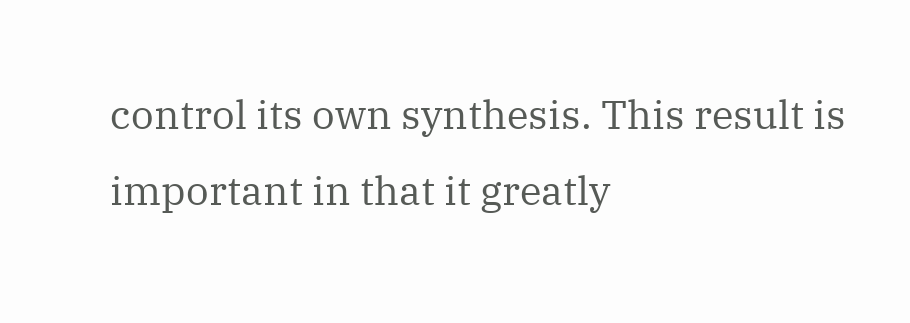control its own synthesis. This result is important in that it greatly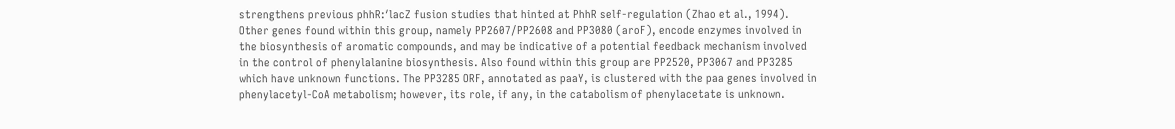strengthens previous phhR:′lacZ fusion studies that hinted at PhhR self-regulation (Zhao et al., 1994). Other genes found within this group, namely PP2607/PP2608 and PP3080 (aroF), encode enzymes involved in the biosynthesis of aromatic compounds, and may be indicative of a potential feedback mechanism involved in the control of phenylalanine biosynthesis. Also found within this group are PP2520, PP3067 and PP3285 which have unknown functions. The PP3285 ORF, annotated as paaY, is clustered with the paa genes involved in phenylacetyl-CoA metabolism; however, its role, if any, in the catabolism of phenylacetate is unknown.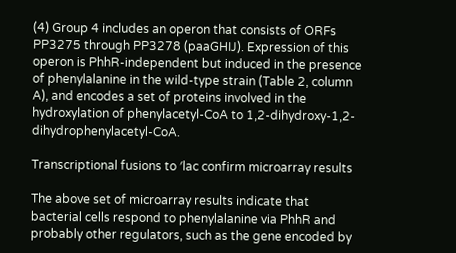(4) Group 4 includes an operon that consists of ORFs PP3275 through PP3278 (paaGHIJ). Expression of this operon is PhhR-independent but induced in the presence of phenylalanine in the wild-type strain (Table 2, column A), and encodes a set of proteins involved in the hydroxylation of phenylacetyl-CoA to 1,2-dihydroxy-1,2-dihydrophenylacetyl-CoA.

Transcriptional fusions to ′lac confirm microarray results

The above set of microarray results indicate that bacterial cells respond to phenylalanine via PhhR and probably other regulators, such as the gene encoded by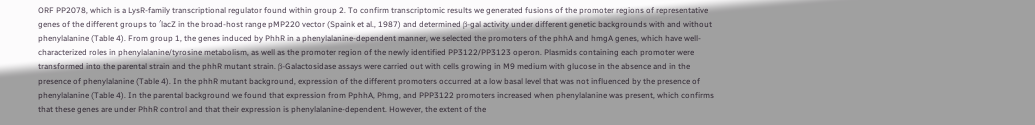ORF PP2078, which is a LysR-family transcriptional regulator found within group 2. To confirm transcriptomic results we generated fusions of the promoter regions of representative genes of the different groups to ′lacZ in the broad-host range pMP220 vector (Spaink et al., 1987) and determined β-gal activity under different genetic backgrounds with and without phenylalanine (Table 4). From group 1, the genes induced by PhhR in a phenylalanine-dependent manner, we selected the promoters of the phhA and hmgA genes, which have well-characterized roles in phenylalanine/tyrosine metabolism, as well as the promoter region of the newly identified PP3122/PP3123 operon. Plasmids containing each promoter were transformed into the parental strain and the phhR mutant strain. β-Galactosidase assays were carried out with cells growing in M9 medium with glucose in the absence and in the presence of phenylalanine (Table 4). In the phhR mutant background, expression of the different promoters occurred at a low basal level that was not influenced by the presence of phenylalanine (Table 4). In the parental background we found that expression from PphhA, Phmg, and PPP3122 promoters increased when phenylalanine was present, which confirms that these genes are under PhhR control and that their expression is phenylalanine-dependent. However, the extent of the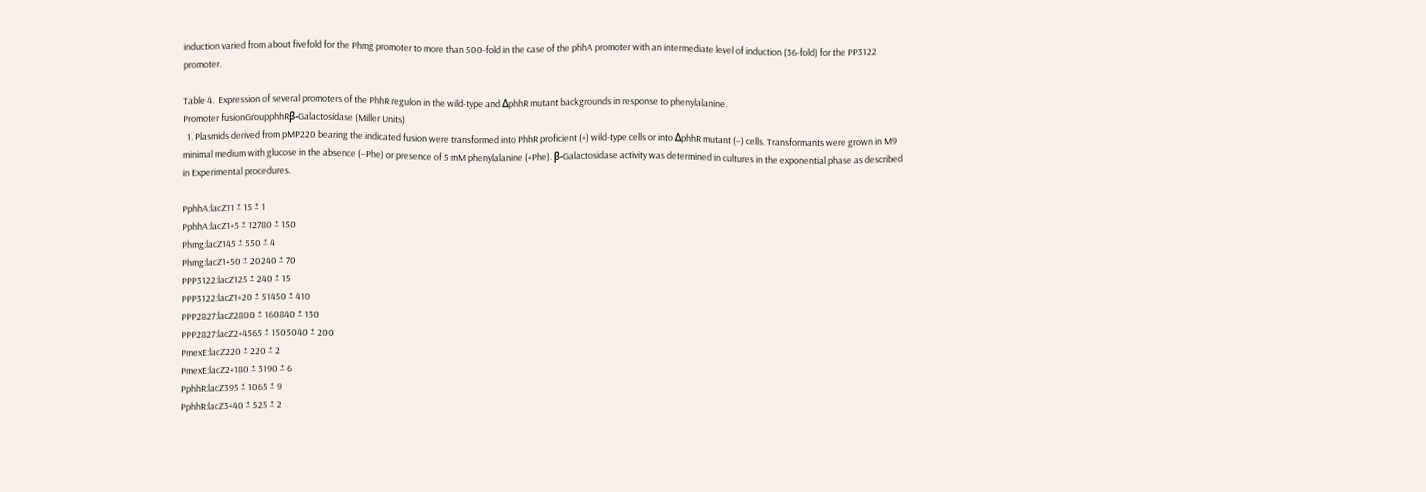induction varied from about fivefold for the Phmg promoter to more than 500-fold in the case of the phhA promoter with an intermediate level of induction (36-fold) for the PP3122 promoter.

Table 4.  Expression of several promoters of the PhhR regulon in the wild-type and ΔphhR mutant backgrounds in response to phenylalanine.
Promoter fusionGroupphhRβ-Galactosidase (Miller Units)
  1. Plasmids derived from pMP220 bearing the indicated fusion were transformed into PhhR proficient (+) wild-type cells or into ΔphhR mutant (−) cells. Transformants were grown in M9 minimal medium with glucose in the absence (–Phe) or presence of 5 mM phenylalanine (+Phe). β-Galactosidase activity was determined in cultures in the exponential phase as described in Experimental procedures.

PphhA:lacZ11 ± 15 ± 1
PphhA:lacZ1+5 ± 12780 ± 150
Phmg:lacZ145 ± 550 ± 4
Phmg:lacZ1+50 ± 20240 ± 70
PPP3122:lacZ125 ± 240 ± 15
PPP3122:lacZ1+20 ± 51450 ± 410
PPP2827:lacZ2800 ± 160840 ± 130
PPP2827:lacZ2+4565 ± 1505040 ± 200
PmexE:lacZ220 ± 220 ± 2
PmexE:lacZ2+180 ± 3190 ± 6
PphhR:lacZ395 ± 1065 ± 9
PphhR:lacZ3+40 ± 525 ± 2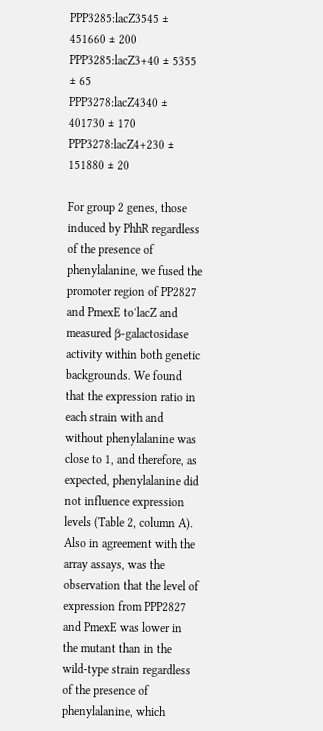PPP3285:lacZ3545 ± 451660 ± 200
PPP3285:lacZ3+40 ± 5355 ± 65
PPP3278:lacZ4340 ± 401730 ± 170
PPP3278:lacZ4+230 ± 151880 ± 20

For group 2 genes, those induced by PhhR regardless of the presence of phenylalanine, we fused the promoter region of PP2827 and PmexE to′lacZ and measured β-galactosidase activity within both genetic backgrounds. We found that the expression ratio in each strain with and without phenylalanine was close to 1, and therefore, as expected, phenylalanine did not influence expression levels (Table 2, column A). Also in agreement with the array assays, was the observation that the level of expression from PPP2827 and PmexE was lower in the mutant than in the wild-type strain regardless of the presence of phenylalanine, which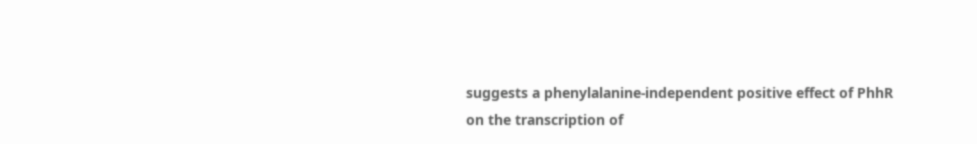suggests a phenylalanine-independent positive effect of PhhR on the transcription of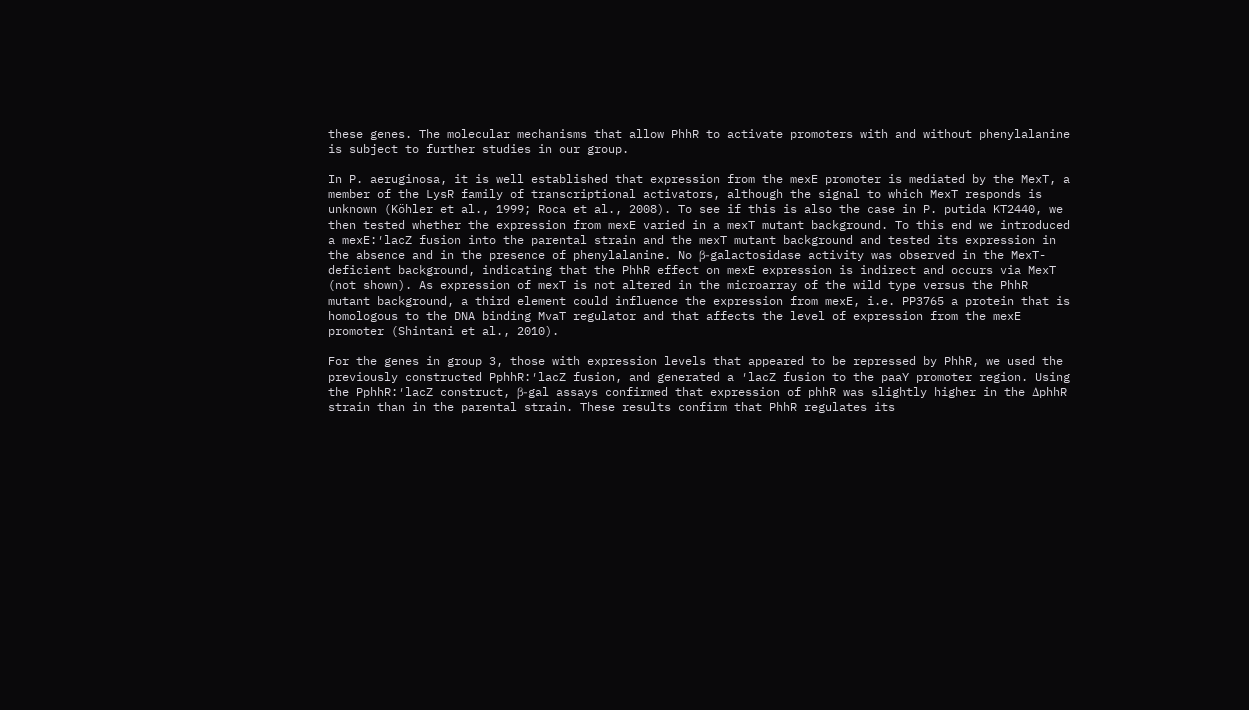these genes. The molecular mechanisms that allow PhhR to activate promoters with and without phenylalanine is subject to further studies in our group.

In P. aeruginosa, it is well established that expression from the mexE promoter is mediated by the MexT, a member of the LysR family of transcriptional activators, although the signal to which MexT responds is unknown (Köhler et al., 1999; Roca et al., 2008). To see if this is also the case in P. putida KT2440, we then tested whether the expression from mexE varied in a mexT mutant background. To this end we introduced a mexE:′lacZ fusion into the parental strain and the mexT mutant background and tested its expression in the absence and in the presence of phenylalanine. No β-galactosidase activity was observed in the MexT-deficient background, indicating that the PhhR effect on mexE expression is indirect and occurs via MexT (not shown). As expression of mexT is not altered in the microarray of the wild type versus the PhhR mutant background, a third element could influence the expression from mexE, i.e. PP3765 a protein that is homologous to the DNA binding MvaT regulator and that affects the level of expression from the mexE promoter (Shintani et al., 2010).

For the genes in group 3, those with expression levels that appeared to be repressed by PhhR, we used the previously constructed PphhR:′lacZ fusion, and generated a ′lacZ fusion to the paaY promoter region. Using the PphhR:′lacZ construct, β-gal assays confirmed that expression of phhR was slightly higher in the ΔphhR strain than in the parental strain. These results confirm that PhhR regulates its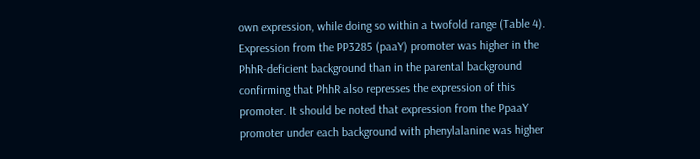own expression, while doing so within a twofold range (Table 4). Expression from the PP3285 (paaY) promoter was higher in the PhhR-deficient background than in the parental background confirming that PhhR also represses the expression of this promoter. It should be noted that expression from the PpaaY promoter under each background with phenylalanine was higher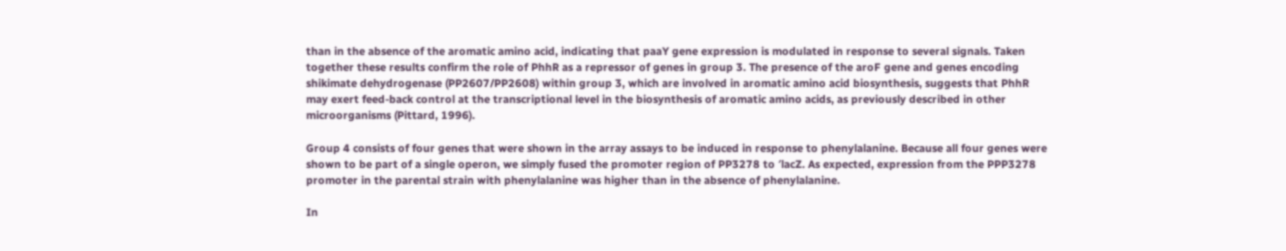than in the absence of the aromatic amino acid, indicating that paaY gene expression is modulated in response to several signals. Taken together these results confirm the role of PhhR as a repressor of genes in group 3. The presence of the aroF gene and genes encoding shikimate dehydrogenase (PP2607/PP2608) within group 3, which are involved in aromatic amino acid biosynthesis, suggests that PhhR may exert feed-back control at the transcriptional level in the biosynthesis of aromatic amino acids, as previously described in other microorganisms (Pittard, 1996).

Group 4 consists of four genes that were shown in the array assays to be induced in response to phenylalanine. Because all four genes were shown to be part of a single operon, we simply fused the promoter region of PP3278 to ′lacZ. As expected, expression from the PPP3278 promoter in the parental strain with phenylalanine was higher than in the absence of phenylalanine.

In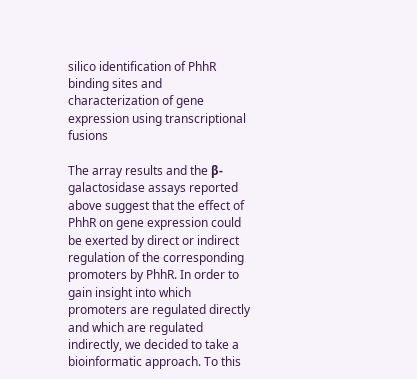silico identification of PhhR binding sites and characterization of gene expression using transcriptional fusions

The array results and the β-galactosidase assays reported above suggest that the effect of PhhR on gene expression could be exerted by direct or indirect regulation of the corresponding promoters by PhhR. In order to gain insight into which promoters are regulated directly and which are regulated indirectly, we decided to take a bioinformatic approach. To this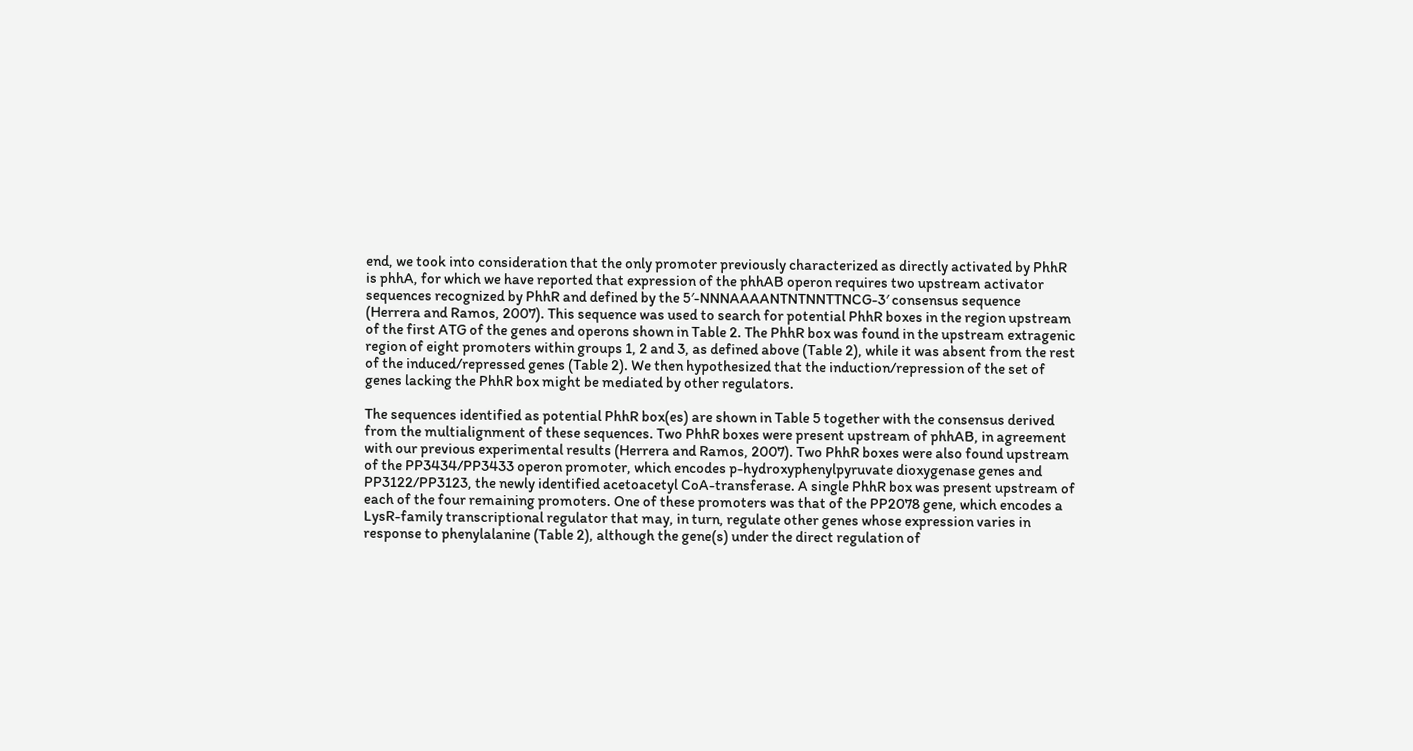end, we took into consideration that the only promoter previously characterized as directly activated by PhhR is phhA, for which we have reported that expression of the phhAB operon requires two upstream activator sequences recognized by PhhR and defined by the 5′-NNNAAAANTNTNNTTNCG-3′ consensus sequence (Herrera and Ramos, 2007). This sequence was used to search for potential PhhR boxes in the region upstream of the first ATG of the genes and operons shown in Table 2. The PhhR box was found in the upstream extragenic region of eight promoters within groups 1, 2 and 3, as defined above (Table 2), while it was absent from the rest of the induced/repressed genes (Table 2). We then hypothesized that the induction/repression of the set of genes lacking the PhhR box might be mediated by other regulators.

The sequences identified as potential PhhR box(es) are shown in Table 5 together with the consensus derived from the multialignment of these sequences. Two PhhR boxes were present upstream of phhAB, in agreement with our previous experimental results (Herrera and Ramos, 2007). Two PhhR boxes were also found upstream of the PP3434/PP3433 operon promoter, which encodes p-hydroxyphenylpyruvate dioxygenase genes and PP3122/PP3123, the newly identified acetoacetyl CoA-transferase. A single PhhR box was present upstream of each of the four remaining promoters. One of these promoters was that of the PP2078 gene, which encodes a LysR-family transcriptional regulator that may, in turn, regulate other genes whose expression varies in response to phenylalanine (Table 2), although the gene(s) under the direct regulation of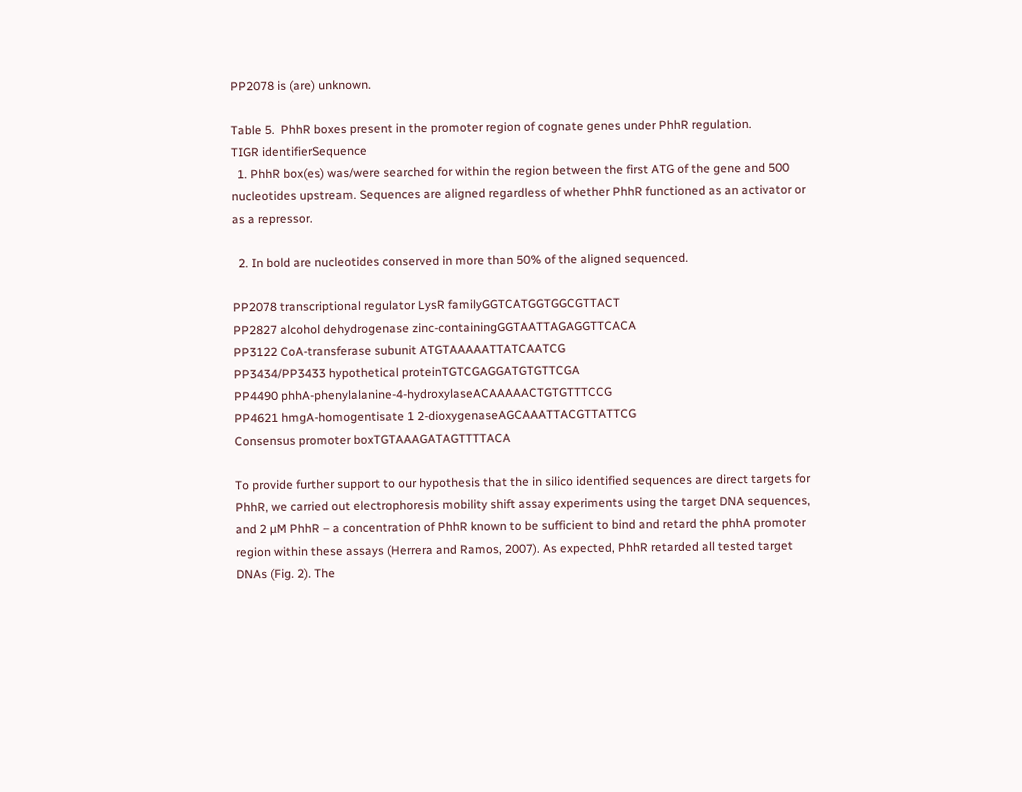PP2078 is (are) unknown.

Table 5.  PhhR boxes present in the promoter region of cognate genes under PhhR regulation.
TIGR identifierSequence
  1. PhhR box(es) was/were searched for within the region between the first ATG of the gene and 500 nucleotides upstream. Sequences are aligned regardless of whether PhhR functioned as an activator or as a repressor.

  2. In bold are nucleotides conserved in more than 50% of the aligned sequenced.

PP2078 transcriptional regulator LysR familyGGTCATGGTGGCGTTACT
PP2827 alcohol dehydrogenase zinc-containingGGTAATTAGAGGTTCACA
PP3122 CoA-transferase subunit ATGTAAAAATTATCAATCG
PP3434/PP3433 hypothetical proteinTGTCGAGGATGTGTTCGA
PP4490 phhA-phenylalanine-4-hydroxylaseACAAAAACTGTGTTTCCG
PP4621 hmgA-homogentisate 1 2-dioxygenaseAGCAAATTACGTTATTCG
Consensus promoter boxTGTAAAGATAGTTTTACA

To provide further support to our hypothesis that the in silico identified sequences are direct targets for PhhR, we carried out electrophoresis mobility shift assay experiments using the target DNA sequences, and 2 µM PhhR – a concentration of PhhR known to be sufficient to bind and retard the phhA promoter region within these assays (Herrera and Ramos, 2007). As expected, PhhR retarded all tested target DNAs (Fig. 2). The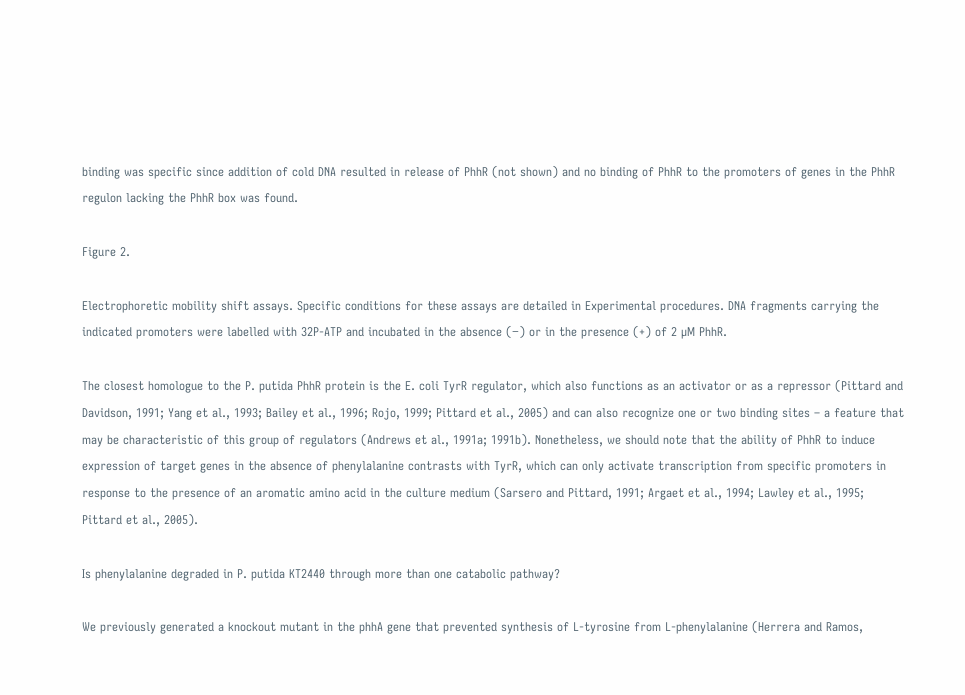binding was specific since addition of cold DNA resulted in release of PhhR (not shown) and no binding of PhhR to the promoters of genes in the PhhR regulon lacking the PhhR box was found.

Figure 2.

Electrophoretic mobility shift assays. Specific conditions for these assays are detailed in Experimental procedures. DNA fragments carrying the indicated promoters were labelled with 32P-ATP and incubated in the absence (−) or in the presence (+) of 2 µM PhhR.

The closest homologue to the P. putida PhhR protein is the E. coli TyrR regulator, which also functions as an activator or as a repressor (Pittard and Davidson, 1991; Yang et al., 1993; Bailey et al., 1996; Rojo, 1999; Pittard et al., 2005) and can also recognize one or two binding sites – a feature that may be characteristic of this group of regulators (Andrews et al., 1991a; 1991b). Nonetheless, we should note that the ability of PhhR to induce expression of target genes in the absence of phenylalanine contrasts with TyrR, which can only activate transcription from specific promoters in response to the presence of an aromatic amino acid in the culture medium (Sarsero and Pittard, 1991; Argaet et al., 1994; Lawley et al., 1995; Pittard et al., 2005).

Is phenylalanine degraded in P. putida KT2440 through more than one catabolic pathway?

We previously generated a knockout mutant in the phhA gene that prevented synthesis of L-tyrosine from L-phenylalanine (Herrera and Ramos,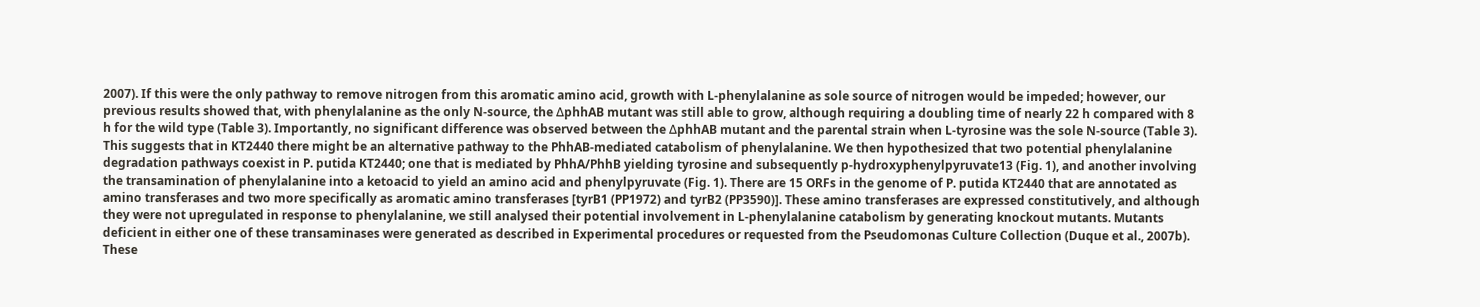2007). If this were the only pathway to remove nitrogen from this aromatic amino acid, growth with L-phenylalanine as sole source of nitrogen would be impeded; however, our previous results showed that, with phenylalanine as the only N-source, the ΔphhAB mutant was still able to grow, although requiring a doubling time of nearly 22 h compared with 8 h for the wild type (Table 3). Importantly, no significant difference was observed between the ΔphhAB mutant and the parental strain when L-tyrosine was the sole N-source (Table 3). This suggests that in KT2440 there might be an alternative pathway to the PhhAB-mediated catabolism of phenylalanine. We then hypothesized that two potential phenylalanine degradation pathways coexist in P. putida KT2440; one that is mediated by PhhA/PhhB yielding tyrosine and subsequently p-hydroxyphenylpyruvate13 (Fig. 1), and another involving the transamination of phenylalanine into a ketoacid to yield an amino acid and phenylpyruvate (Fig. 1). There are 15 ORFs in the genome of P. putida KT2440 that are annotated as amino transferases and two more specifically as aromatic amino transferases [tyrB1 (PP1972) and tyrB2 (PP3590)]. These amino transferases are expressed constitutively, and although they were not upregulated in response to phenylalanine, we still analysed their potential involvement in L-phenylalanine catabolism by generating knockout mutants. Mutants deficient in either one of these transaminases were generated as described in Experimental procedures or requested from the Pseudomonas Culture Collection (Duque et al., 2007b). These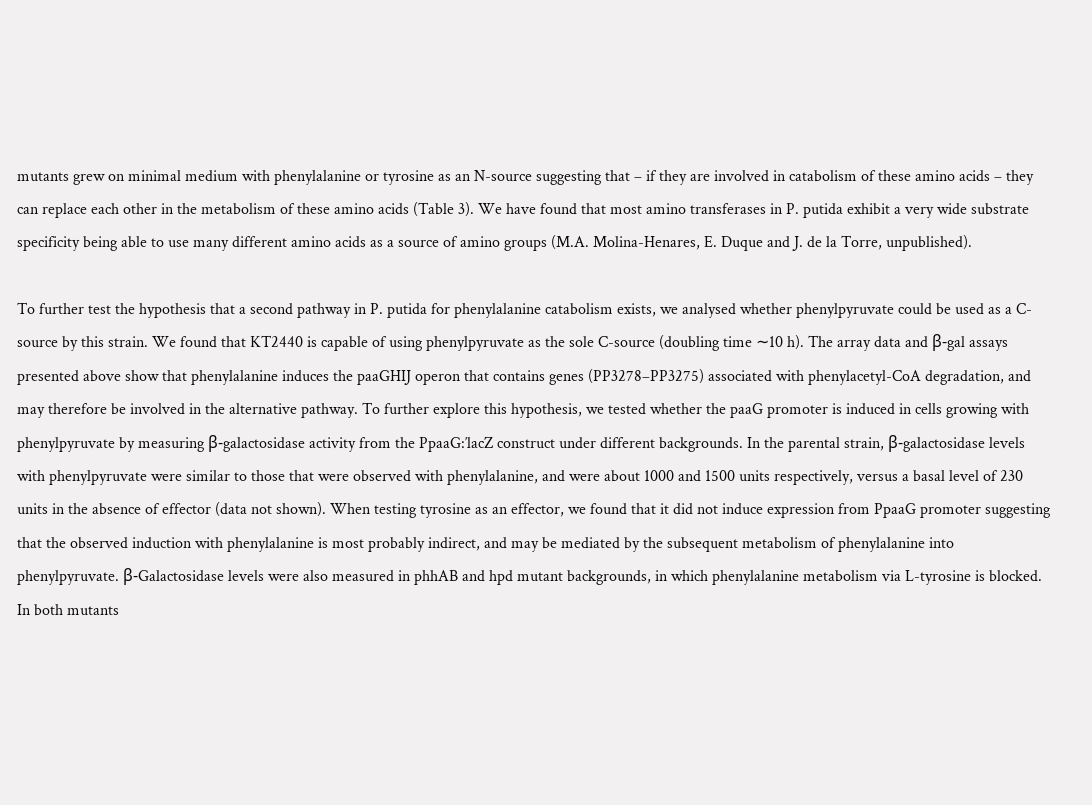mutants grew on minimal medium with phenylalanine or tyrosine as an N-source suggesting that – if they are involved in catabolism of these amino acids – they can replace each other in the metabolism of these amino acids (Table 3). We have found that most amino transferases in P. putida exhibit a very wide substrate specificity being able to use many different amino acids as a source of amino groups (M.A. Molina-Henares, E. Duque and J. de la Torre, unpublished).

To further test the hypothesis that a second pathway in P. putida for phenylalanine catabolism exists, we analysed whether phenylpyruvate could be used as a C-source by this strain. We found that KT2440 is capable of using phenylpyruvate as the sole C-source (doubling time ∼10 h). The array data and β-gal assays presented above show that phenylalanine induces the paaGHIJ operon that contains genes (PP3278–PP3275) associated with phenylacetyl-CoA degradation, and may therefore be involved in the alternative pathway. To further explore this hypothesis, we tested whether the paaG promoter is induced in cells growing with phenylpyruvate by measuring β-galactosidase activity from the PpaaG:′lacZ construct under different backgrounds. In the parental strain, β-galactosidase levels with phenylpyruvate were similar to those that were observed with phenylalanine, and were about 1000 and 1500 units respectively, versus a basal level of 230 units in the absence of effector (data not shown). When testing tyrosine as an effector, we found that it did not induce expression from PpaaG promoter suggesting that the observed induction with phenylalanine is most probably indirect, and may be mediated by the subsequent metabolism of phenylalanine into phenylpyruvate. β-Galactosidase levels were also measured in phhAB and hpd mutant backgrounds, in which phenylalanine metabolism via L-tyrosine is blocked. In both mutants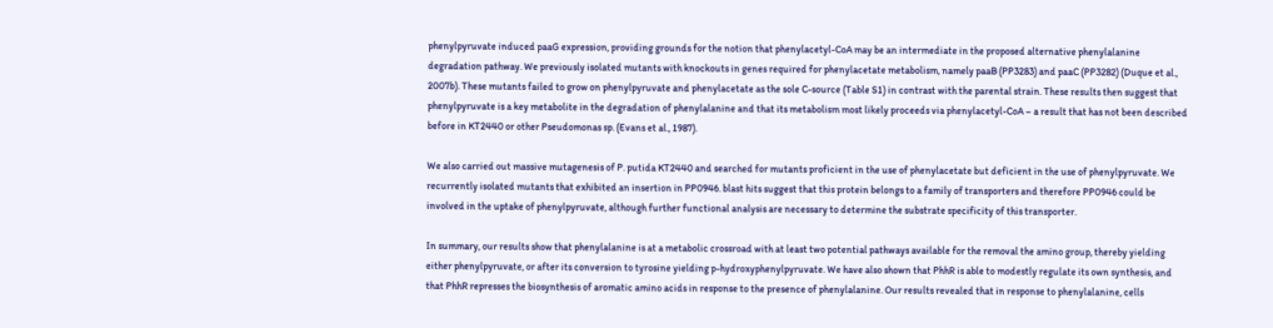phenylpyruvate induced paaG expression, providing grounds for the notion that phenylacetyl-CoA may be an intermediate in the proposed alternative phenylalanine degradation pathway. We previously isolated mutants with knockouts in genes required for phenylacetate metabolism, namely paaB (PP3283) and paaC (PP3282) (Duque et al., 2007b). These mutants failed to grow on phenylpyruvate and phenylacetate as the sole C-source (Table S1) in contrast with the parental strain. These results then suggest that phenylpyruvate is a key metabolite in the degradation of phenylalanine and that its metabolism most likely proceeds via phenylacetyl-CoA – a result that has not been described before in KT2440 or other Pseudomonas sp. (Evans et al., 1987).

We also carried out massive mutagenesis of P. putida KT2440 and searched for mutants proficient in the use of phenylacetate but deficient in the use of phenylpyruvate. We recurrently isolated mutants that exhibited an insertion in PP0946. blast hits suggest that this protein belongs to a family of transporters and therefore PP0946 could be involved in the uptake of phenylpyruvate, although further functional analysis are necessary to determine the substrate specificity of this transporter.

In summary, our results show that phenylalanine is at a metabolic crossroad with at least two potential pathways available for the removal the amino group, thereby yielding either phenylpyruvate, or after its conversion to tyrosine yielding p-hydroxyphenylpyruvate. We have also shown that PhhR is able to modestly regulate its own synthesis, and that PhhR represses the biosynthesis of aromatic amino acids in response to the presence of phenylalanine. Our results revealed that in response to phenylalanine, cells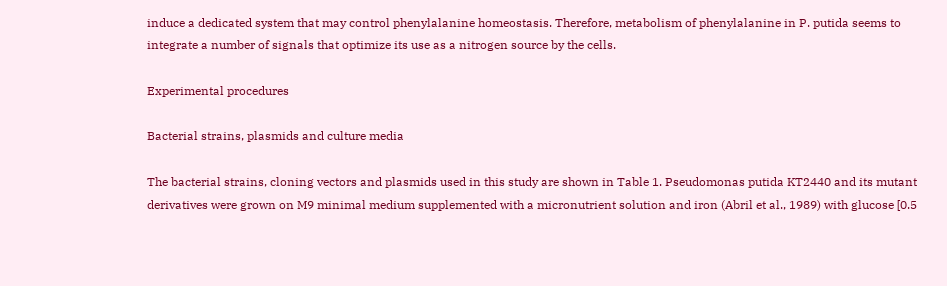induce a dedicated system that may control phenylalanine homeostasis. Therefore, metabolism of phenylalanine in P. putida seems to integrate a number of signals that optimize its use as a nitrogen source by the cells.

Experimental procedures

Bacterial strains, plasmids and culture media

The bacterial strains, cloning vectors and plasmids used in this study are shown in Table 1. Pseudomonas putida KT2440 and its mutant derivatives were grown on M9 minimal medium supplemented with a micronutrient solution and iron (Abril et al., 1989) with glucose [0.5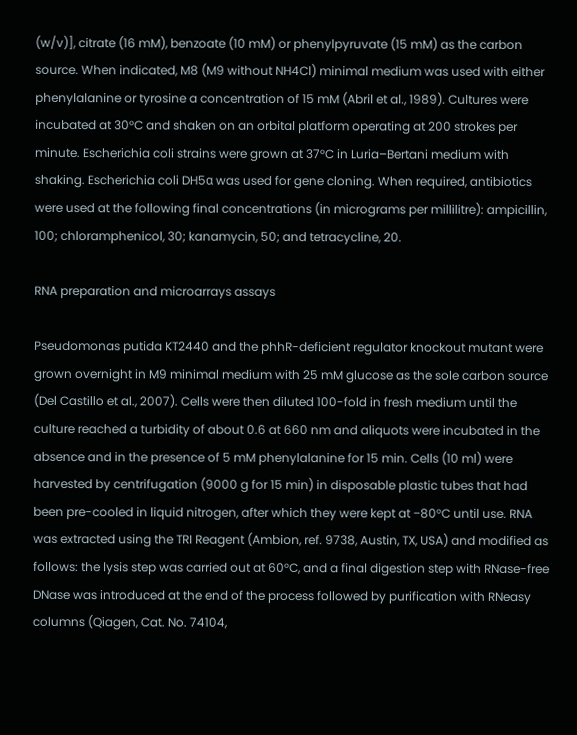(w/v)], citrate (16 mM), benzoate (10 mM) or phenylpyruvate (15 mM) as the carbon source. When indicated, M8 (M9 without NH4Cl) minimal medium was used with either phenylalanine or tyrosine a concentration of 15 mM (Abril et al., 1989). Cultures were incubated at 30°C and shaken on an orbital platform operating at 200 strokes per minute. Escherichia coli strains were grown at 37°C in Luria–Bertani medium with shaking. Escherichia coli DH5α was used for gene cloning. When required, antibiotics were used at the following final concentrations (in micrograms per millilitre): ampicillin, 100; chloramphenicol, 30; kanamycin, 50; and tetracycline, 20.

RNA preparation and microarrays assays

Pseudomonas putida KT2440 and the phhR-deficient regulator knockout mutant were grown overnight in M9 minimal medium with 25 mM glucose as the sole carbon source (Del Castillo et al., 2007). Cells were then diluted 100-fold in fresh medium until the culture reached a turbidity of about 0.6 at 660 nm and aliquots were incubated in the absence and in the presence of 5 mM phenylalanine for 15 min. Cells (10 ml) were harvested by centrifugation (9000 g for 15 min) in disposable plastic tubes that had been pre-cooled in liquid nitrogen, after which they were kept at −80°C until use. RNA was extracted using the TRI Reagent (Ambion, ref. 9738, Austin, TX, USA) and modified as follows: the lysis step was carried out at 60°C, and a final digestion step with RNase-free DNase was introduced at the end of the process followed by purification with RNeasy columns (Qiagen, Cat. No. 74104,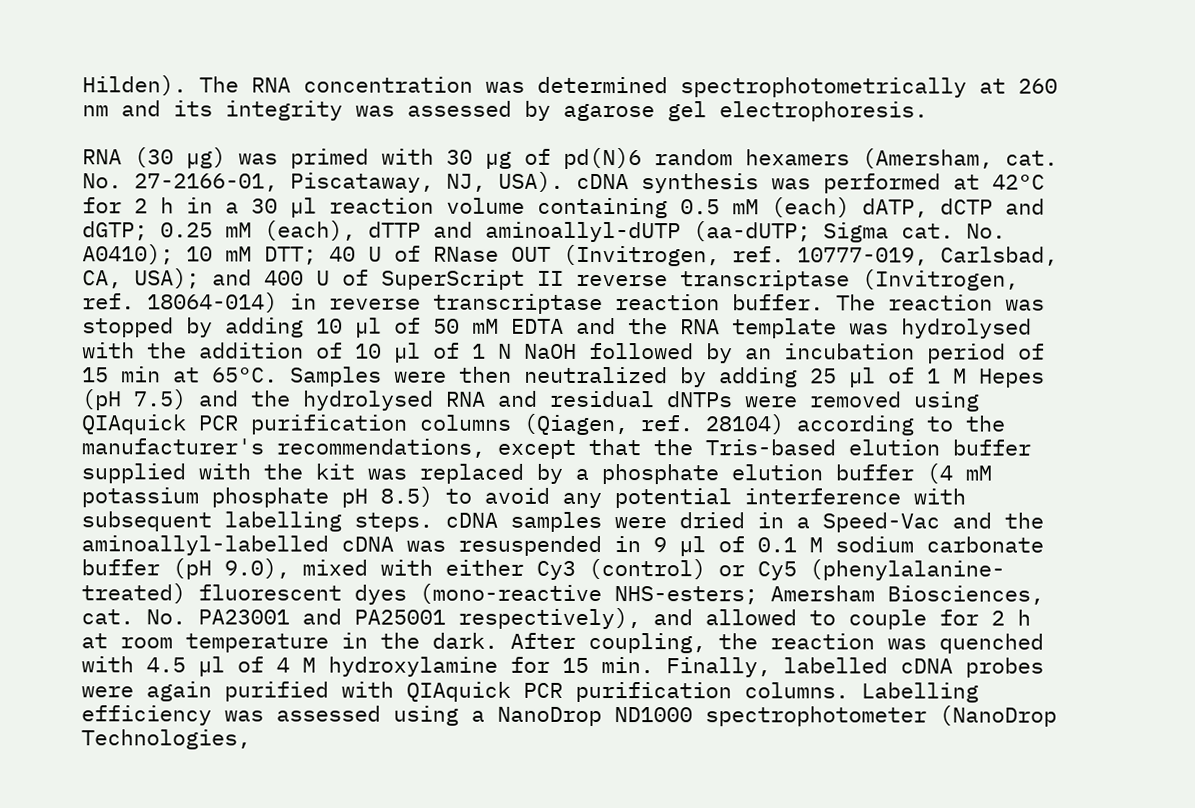Hilden). The RNA concentration was determined spectrophotometrically at 260 nm and its integrity was assessed by agarose gel electrophoresis.

RNA (30 µg) was primed with 30 µg of pd(N)6 random hexamers (Amersham, cat. No. 27-2166-01, Piscataway, NJ, USA). cDNA synthesis was performed at 42°C for 2 h in a 30 µl reaction volume containing 0.5 mM (each) dATP, dCTP and dGTP; 0.25 mM (each), dTTP and aminoallyl-dUTP (aa-dUTP; Sigma cat. No. A0410); 10 mM DTT; 40 U of RNase OUT (Invitrogen, ref. 10777-019, Carlsbad, CA, USA); and 400 U of SuperScript II reverse transcriptase (Invitrogen, ref. 18064-014) in reverse transcriptase reaction buffer. The reaction was stopped by adding 10 µl of 50 mM EDTA and the RNA template was hydrolysed with the addition of 10 µl of 1 N NaOH followed by an incubation period of 15 min at 65°C. Samples were then neutralized by adding 25 µl of 1 M Hepes (pH 7.5) and the hydrolysed RNA and residual dNTPs were removed using QIAquick PCR purification columns (Qiagen, ref. 28104) according to the manufacturer's recommendations, except that the Tris-based elution buffer supplied with the kit was replaced by a phosphate elution buffer (4 mM potassium phosphate pH 8.5) to avoid any potential interference with subsequent labelling steps. cDNA samples were dried in a Speed-Vac and the aminoallyl-labelled cDNA was resuspended in 9 µl of 0.1 M sodium carbonate buffer (pH 9.0), mixed with either Cy3 (control) or Cy5 (phenylalanine-treated) fluorescent dyes (mono-reactive NHS-esters; Amersham Biosciences, cat. No. PA23001 and PA25001 respectively), and allowed to couple for 2 h at room temperature in the dark. After coupling, the reaction was quenched with 4.5 µl of 4 M hydroxylamine for 15 min. Finally, labelled cDNA probes were again purified with QIAquick PCR purification columns. Labelling efficiency was assessed using a NanoDrop ND1000 spectrophotometer (NanoDrop Technologies,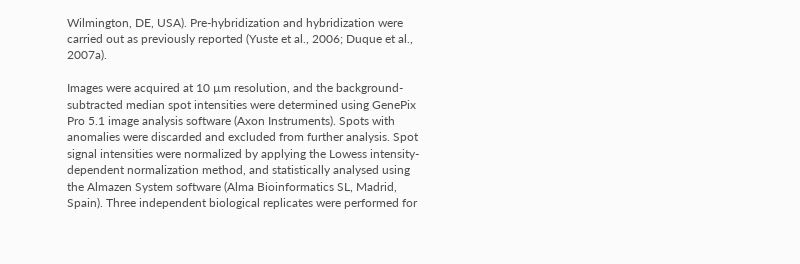Wilmington, DE, USA). Pre-hybridization and hybridization were carried out as previously reported (Yuste et al., 2006; Duque et al., 2007a).

Images were acquired at 10 µm resolution, and the background-subtracted median spot intensities were determined using GenePix Pro 5.1 image analysis software (Axon Instruments). Spots with anomalies were discarded and excluded from further analysis. Spot signal intensities were normalized by applying the Lowess intensity-dependent normalization method, and statistically analysed using the Almazen System software (Alma Bioinformatics SL, Madrid, Spain). Three independent biological replicates were performed for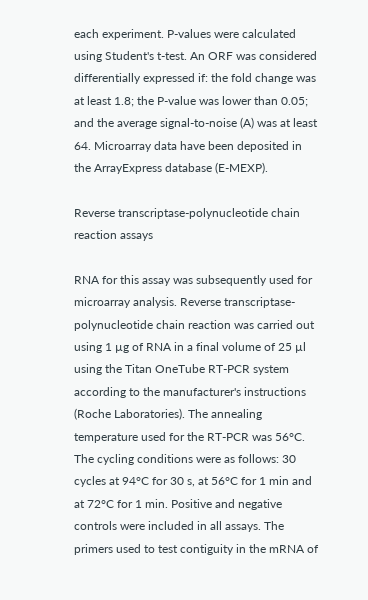each experiment. P-values were calculated using Student's t-test. An ORF was considered differentially expressed if: the fold change was at least 1.8; the P-value was lower than 0.05; and the average signal-to-noise (A) was at least 64. Microarray data have been deposited in the ArrayExpress database (E-MEXP).

Reverse transcriptase-polynucleotide chain reaction assays

RNA for this assay was subsequently used for microarray analysis. Reverse transcriptase-polynucleotide chain reaction was carried out using 1 µg of RNA in a final volume of 25 µl using the Titan OneTube RT-PCR system according to the manufacturer's instructions (Roche Laboratories). The annealing temperature used for the RT-PCR was 56°C. The cycling conditions were as follows: 30 cycles at 94°C for 30 s, at 56°C for 1 min and at 72°C for 1 min. Positive and negative controls were included in all assays. The primers used to test contiguity in the mRNA of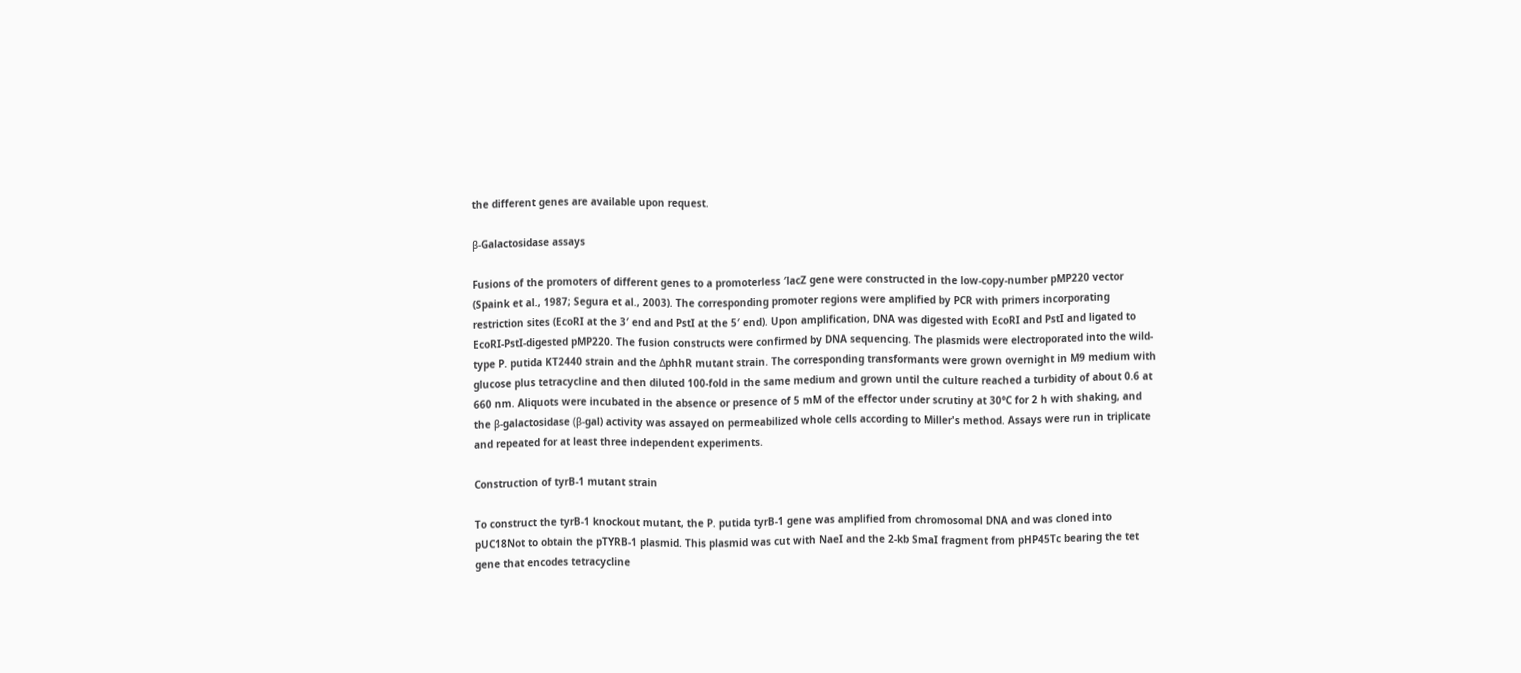the different genes are available upon request.

β-Galactosidase assays

Fusions of the promoters of different genes to a promoterless ′lacZ gene were constructed in the low-copy-number pMP220 vector (Spaink et al., 1987; Segura et al., 2003). The corresponding promoter regions were amplified by PCR with primers incorporating restriction sites (EcoRI at the 3′ end and PstI at the 5′ end). Upon amplification, DNA was digested with EcoRI and PstI and ligated to EcoRI-PstI-digested pMP220. The fusion constructs were confirmed by DNA sequencing. The plasmids were electroporated into the wild-type P. putida KT2440 strain and the ΔphhR mutant strain. The corresponding transformants were grown overnight in M9 medium with glucose plus tetracycline and then diluted 100-fold in the same medium and grown until the culture reached a turbidity of about 0.6 at 660 nm. Aliquots were incubated in the absence or presence of 5 mM of the effector under scrutiny at 30°C for 2 h with shaking, and the β-galactosidase (β-gal) activity was assayed on permeabilized whole cells according to Miller's method. Assays were run in triplicate and repeated for at least three independent experiments.

Construction of tyrB-1 mutant strain

To construct the tyrB-1 knockout mutant, the P. putida tyrB-1 gene was amplified from chromosomal DNA and was cloned into pUC18Not to obtain the pTYRB-1 plasmid. This plasmid was cut with NaeI and the 2-kb SmaI fragment from pHP45Tc bearing the tet gene that encodes tetracycline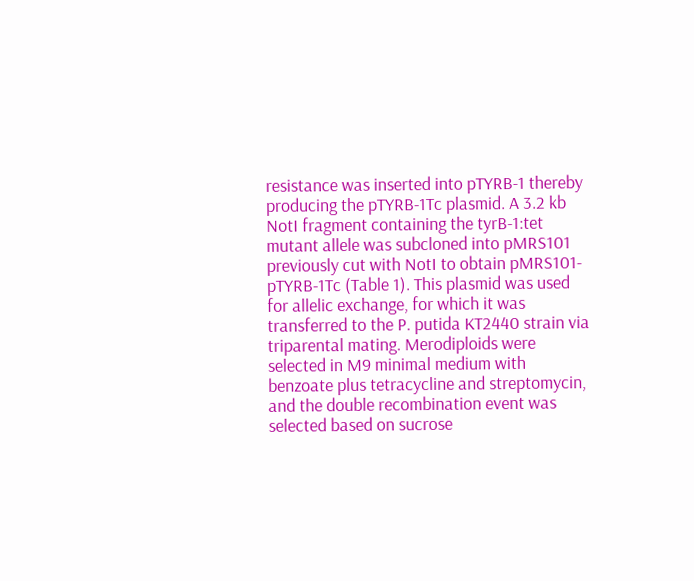resistance was inserted into pTYRB-1 thereby producing the pTYRB-1Tc plasmid. A 3.2 kb NotI fragment containing the tyrB-1:tet mutant allele was subcloned into pMRS101 previously cut with NotI to obtain pMRS101-pTYRB-1Tc (Table 1). This plasmid was used for allelic exchange, for which it was transferred to the P. putida KT2440 strain via triparental mating. Merodiploids were selected in M9 minimal medium with benzoate plus tetracycline and streptomycin, and the double recombination event was selected based on sucrose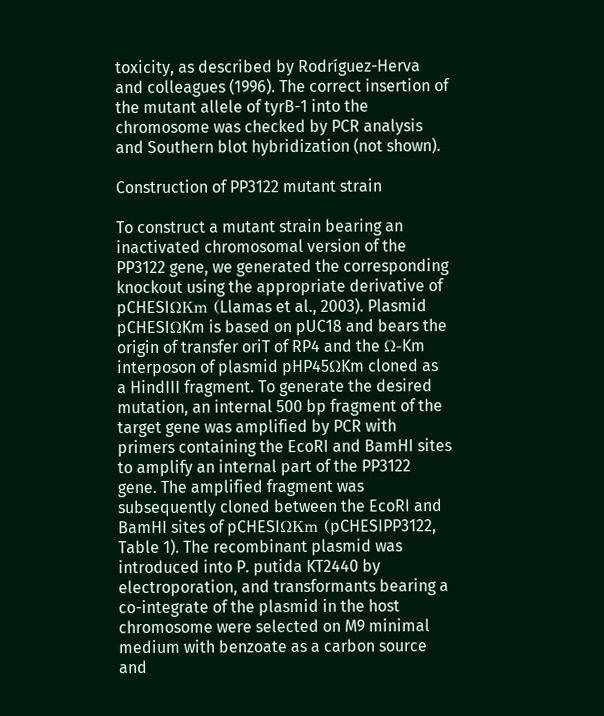toxicity, as described by Rodríguez-Herva and colleagues (1996). The correct insertion of the mutant allele of tyrB-1 into the chromosome was checked by PCR analysis and Southern blot hybridization (not shown).

Construction of PP3122 mutant strain

To construct a mutant strain bearing an inactivated chromosomal version of the PP3122 gene, we generated the corresponding knockout using the appropriate derivative of pCHESIΩKm (Llamas et al., 2003). Plasmid pCHESIΩKm is based on pUC18 and bears the origin of transfer oriT of RP4 and the Ω-Km interposon of plasmid pHP45ΩKm cloned as a HindIII fragment. To generate the desired mutation, an internal 500 bp fragment of the target gene was amplified by PCR with primers containing the EcoRI and BamHI sites to amplify an internal part of the PP3122 gene. The amplified fragment was subsequently cloned between the EcoRI and BamHI sites of pCHESIΩKm (pCHESIPP3122, Table 1). The recombinant plasmid was introduced into P. putida KT2440 by electroporation, and transformants bearing a co-integrate of the plasmid in the host chromosome were selected on M9 minimal medium with benzoate as a carbon source and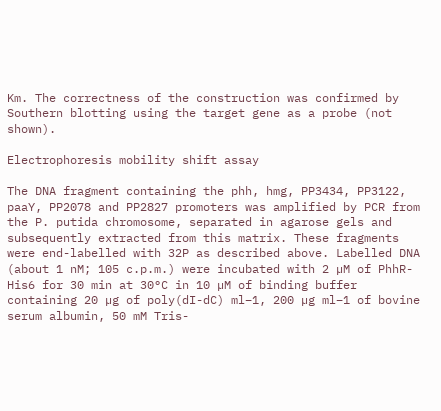Km. The correctness of the construction was confirmed by Southern blotting using the target gene as a probe (not shown).

Electrophoresis mobility shift assay

The DNA fragment containing the phh, hmg, PP3434, PP3122, paaY, PP2078 and PP2827 promoters was amplified by PCR from the P. putida chromosome, separated in agarose gels and subsequently extracted from this matrix. These fragments were end-labelled with 32P as described above. Labelled DNA (about 1 nM; 105 c.p.m.) were incubated with 2 µM of PhhR-His6 for 30 min at 30°C in 10 µM of binding buffer containing 20 µg of poly(dI-dC) ml−1, 200 µg ml−1 of bovine serum albumin, 50 mM Tris-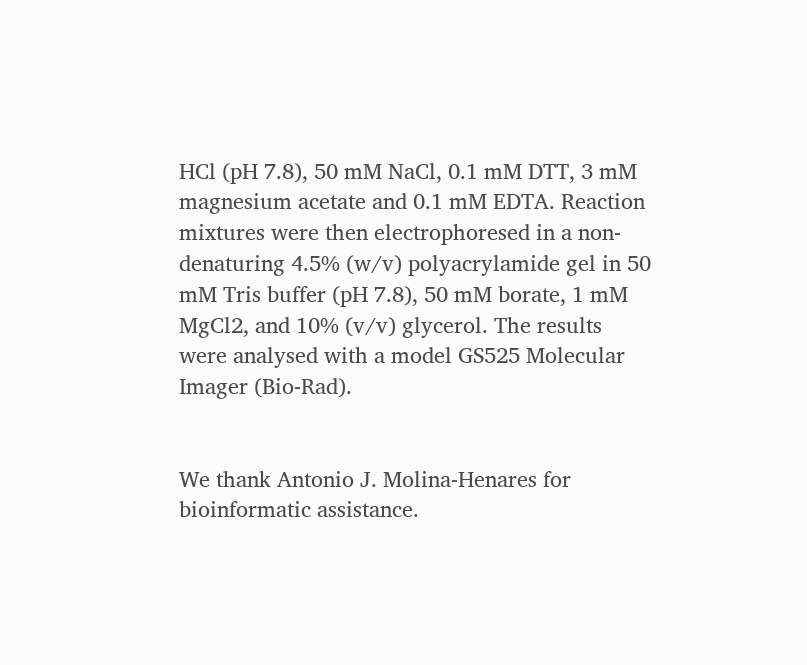HCl (pH 7.8), 50 mM NaCl, 0.1 mM DTT, 3 mM magnesium acetate and 0.1 mM EDTA. Reaction mixtures were then electrophoresed in a non-denaturing 4.5% (w/v) polyacrylamide gel in 50 mM Tris buffer (pH 7.8), 50 mM borate, 1 mM MgCl2, and 10% (v/v) glycerol. The results were analysed with a model GS525 Molecular Imager (Bio-Rad).


We thank Antonio J. Molina-Henares for bioinformatic assistance.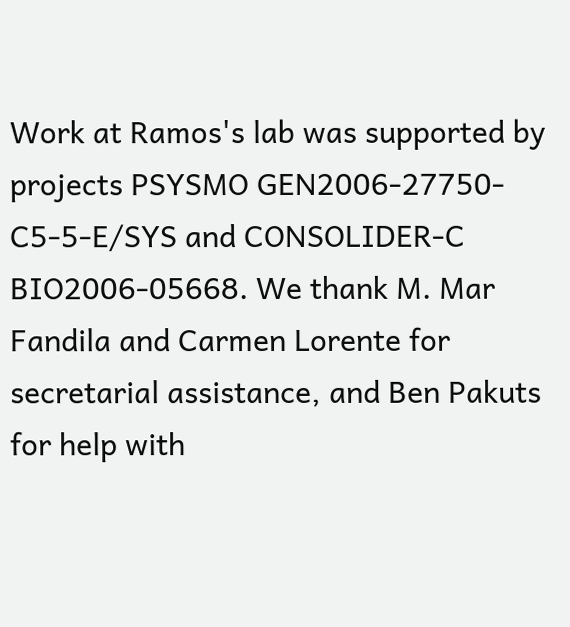Work at Ramos's lab was supported by projects PSYSMO GEN2006-27750-C5-5-E/SYS and CONSOLIDER-C BIO2006-05668. We thank M. Mar Fandila and Carmen Lorente for secretarial assistance, and Ben Pakuts for help with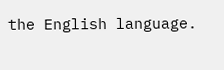the English language.